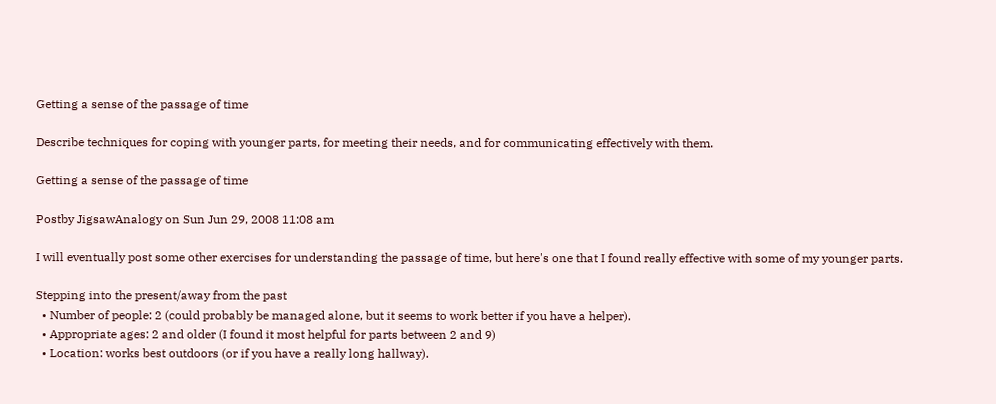Getting a sense of the passage of time

Describe techniques for coping with younger parts, for meeting their needs, and for communicating effectively with them.

Getting a sense of the passage of time

Postby JigsawAnalogy on Sun Jun 29, 2008 11:08 am

I will eventually post some other exercises for understanding the passage of time, but here's one that I found really effective with some of my younger parts.

Stepping into the present/away from the past
  • Number of people: 2 (could probably be managed alone, but it seems to work better if you have a helper).
  • Appropriate ages: 2 and older (I found it most helpful for parts between 2 and 9)
  • Location: works best outdoors (or if you have a really long hallway).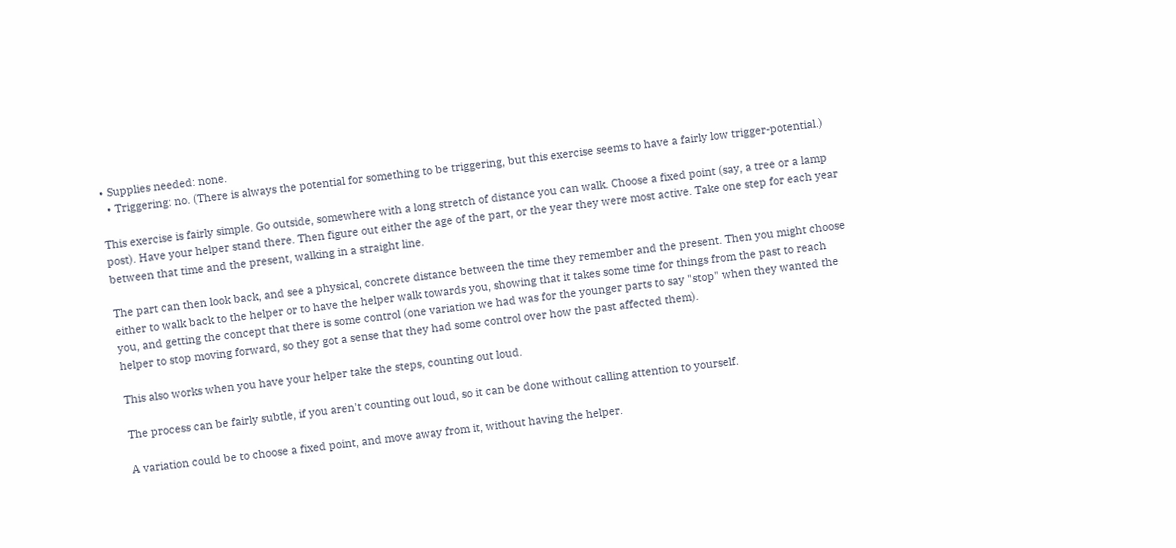• Supplies needed: none.
  • Triggering: no. (There is always the potential for something to be triggering, but this exercise seems to have a fairly low trigger-potential.)

This exercise is fairly simple. Go outside, somewhere with a long stretch of distance you can walk. Choose a fixed point (say, a tree or a lamp post). Have your helper stand there. Then figure out either the age of the part, or the year they were most active. Take one step for each year between that time and the present, walking in a straight line.

The part can then look back, and see a physical, concrete distance between the time they remember and the present. Then you might choose either to walk back to the helper or to have the helper walk towards you, showing that it takes some time for things from the past to reach you, and getting the concept that there is some control (one variation we had was for the younger parts to say "stop" when they wanted the helper to stop moving forward, so they got a sense that they had some control over how the past affected them).

This also works when you have your helper take the steps, counting out loud.

The process can be fairly subtle, if you aren't counting out loud, so it can be done without calling attention to yourself.

A variation could be to choose a fixed point, and move away from it, without having the helper.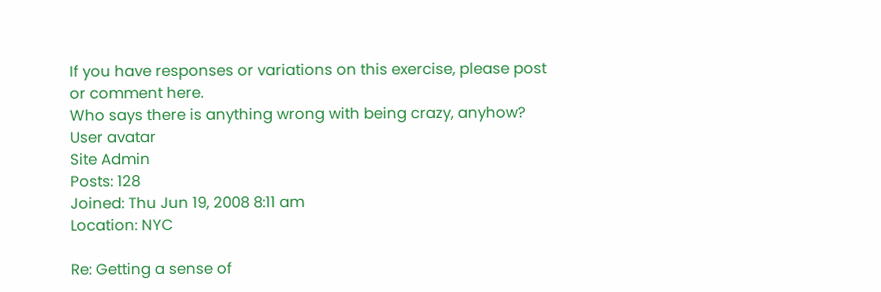If you have responses or variations on this exercise, please post or comment here.
Who says there is anything wrong with being crazy, anyhow?
User avatar
Site Admin
Posts: 128
Joined: Thu Jun 19, 2008 8:11 am
Location: NYC

Re: Getting a sense of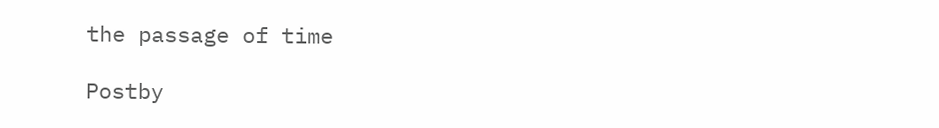the passage of time

Postby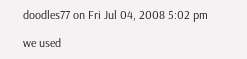doodles77 on Fri Jul 04, 2008 5:02 pm

we used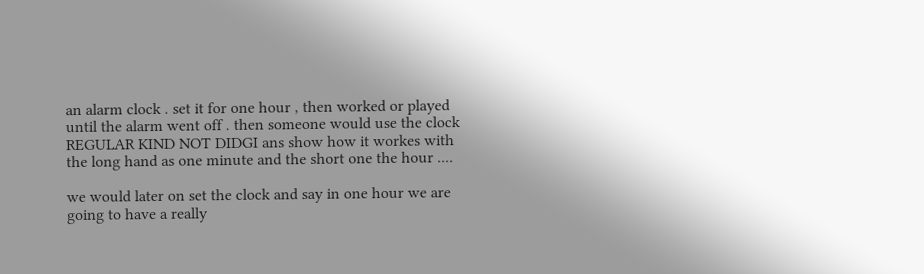an alarm clock . set it for one hour , then worked or played until the alarm went off . then someone would use the clock REGULAR KIND NOT DIDGI ans show how it workes with the long hand as one minute and the short one the hour ....

we would later on set the clock and say in one hour we are going to have a really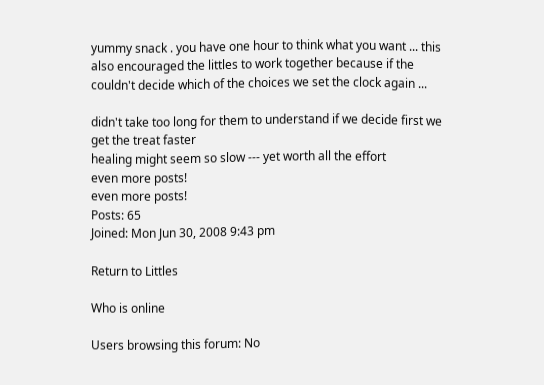yummy snack . you have one hour to think what you want ... this also encouraged the littles to work together because if the couldn't decide which of the choices we set the clock again ...

didn't take too long for them to understand if we decide first we get the treat faster
healing might seem so slow --- yet worth all the effort
even more posts!
even more posts!
Posts: 65
Joined: Mon Jun 30, 2008 9:43 pm

Return to Littles

Who is online

Users browsing this forum: No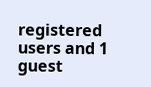registered users and 1 guest